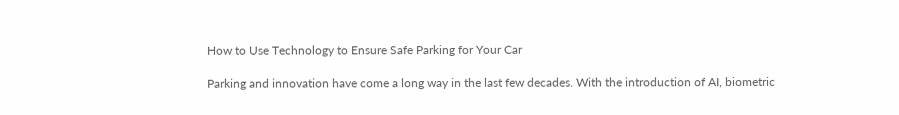How to Use Technology to Ensure Safe Parking for Your Car

Parking and innovation have come a long way in the last few decades. With the introduction of AI, biometric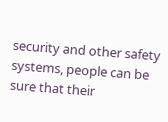security and other safety systems, people can be sure that their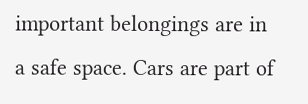important belongings are in a safe space. Cars are part of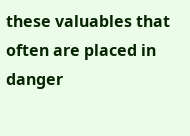these valuables that often are placed in danger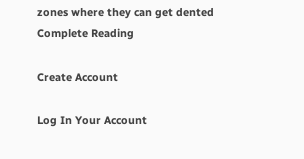zones where they can get dented
Complete Reading

Create Account

Log In Your Account